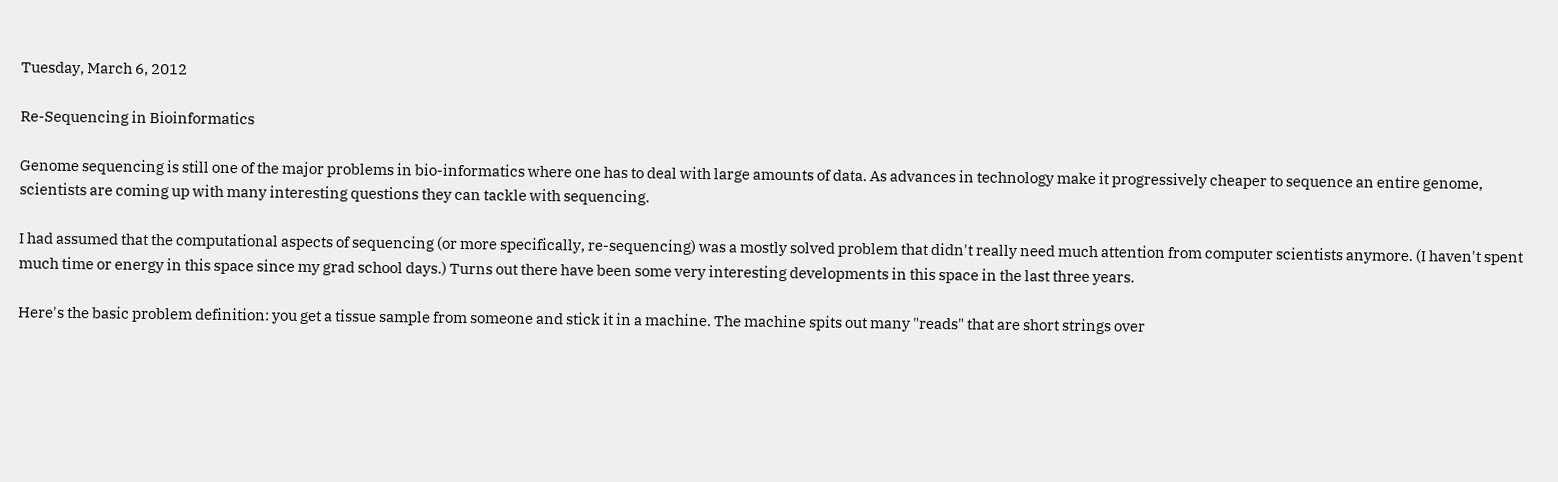Tuesday, March 6, 2012

Re-Sequencing in Bioinformatics

Genome sequencing is still one of the major problems in bio-informatics where one has to deal with large amounts of data. As advances in technology make it progressively cheaper to sequence an entire genome, scientists are coming up with many interesting questions they can tackle with sequencing.

I had assumed that the computational aspects of sequencing (or more specifically, re-sequencing) was a mostly solved problem that didn't really need much attention from computer scientists anymore. (I haven't spent much time or energy in this space since my grad school days.) Turns out there have been some very interesting developments in this space in the last three years.

Here's the basic problem definition: you get a tissue sample from someone and stick it in a machine. The machine spits out many "reads" that are short strings over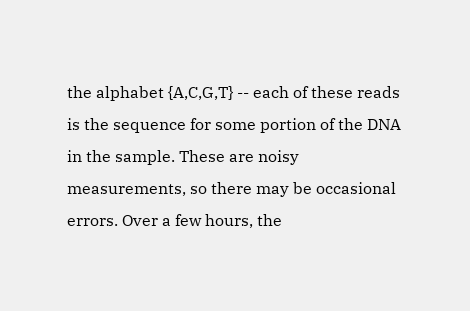the alphabet {A,C,G,T} -- each of these reads is the sequence for some portion of the DNA in the sample. These are noisy measurements, so there may be occasional errors. Over a few hours, the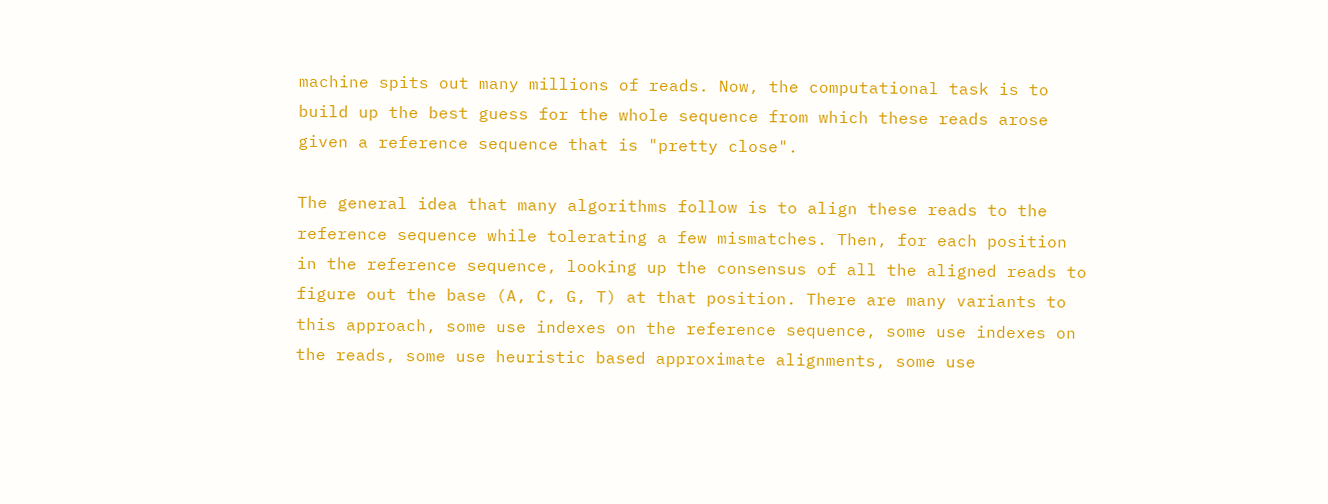machine spits out many millions of reads. Now, the computational task is to build up the best guess for the whole sequence from which these reads arose given a reference sequence that is "pretty close".

The general idea that many algorithms follow is to align these reads to the reference sequence while tolerating a few mismatches. Then, for each position in the reference sequence, looking up the consensus of all the aligned reads to figure out the base (A, C, G, T) at that position. There are many variants to this approach, some use indexes on the reference sequence, some use indexes on the reads, some use heuristic based approximate alignments, some use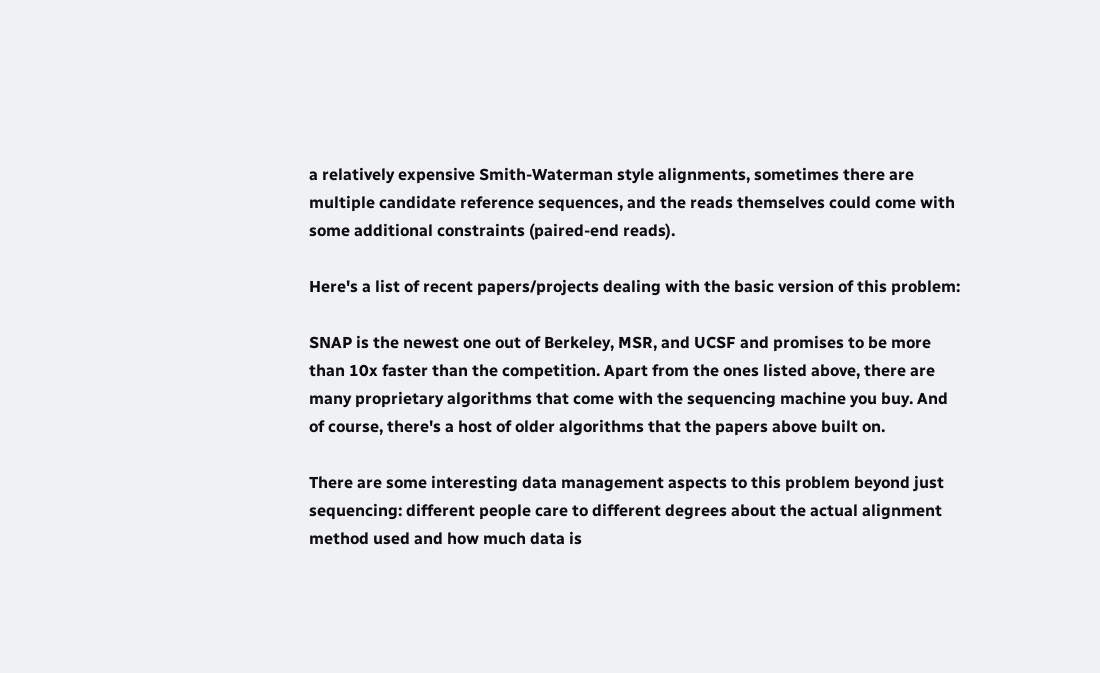a relatively expensive Smith-Waterman style alignments, sometimes there are multiple candidate reference sequences, and the reads themselves could come with some additional constraints (paired-end reads).

Here's a list of recent papers/projects dealing with the basic version of this problem:

SNAP is the newest one out of Berkeley, MSR, and UCSF and promises to be more than 10x faster than the competition. Apart from the ones listed above, there are many proprietary algorithms that come with the sequencing machine you buy. And of course, there's a host of older algorithms that the papers above built on.

There are some interesting data management aspects to this problem beyond just sequencing: different people care to different degrees about the actual alignment method used and how much data is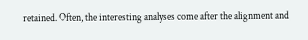retained. Often, the interesting analyses come after the alignment and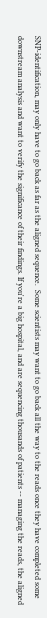SNP-identification, may only have to go back as far as the aligned sequence.  Some scientists may want to go back all the way to the reads once they have completed some downstream analysis and want to verify the significance of their findings. If you're a big hospital, and are sequencing thousands of patients -- managing the reads, the aligned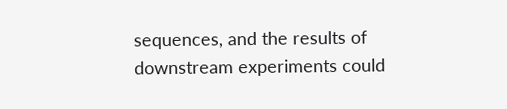sequences, and the results of downstream experiments could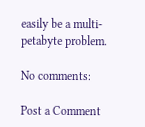easily be a multi-petabyte problem.

No comments:

Post a Comment